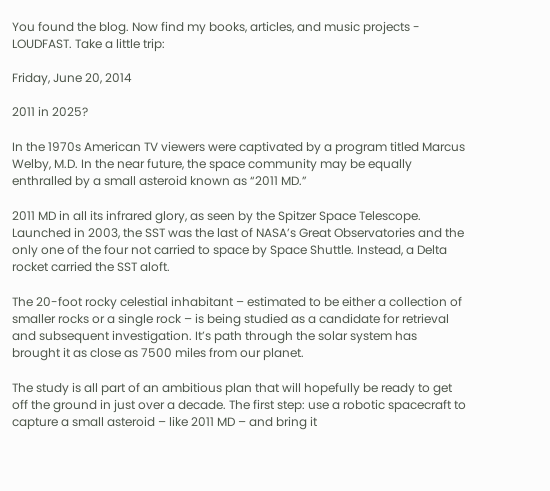You found the blog. Now find my books, articles, and music projects - LOUDFAST. Take a little trip:

Friday, June 20, 2014

2011 in 2025?

In the 1970s American TV viewers were captivated by a program titled Marcus Welby, M.D. In the near future, the space community may be equally enthralled by a small asteroid known as “2011 MD.”

2011 MD in all its infrared glory, as seen by the Spitzer Space Telescope. Launched in 2003, the SST was the last of NASA’s Great Observatories and the only one of the four not carried to space by Space Shuttle. Instead, a Delta rocket carried the SST aloft.

The 20-foot rocky celestial inhabitant – estimated to be either a collection of smaller rocks or a single rock – is being studied as a candidate for retrieval and subsequent investigation. It’s path through the solar system has brought it as close as 7500 miles from our planet.

The study is all part of an ambitious plan that will hopefully be ready to get off the ground in just over a decade. The first step: use a robotic spacecraft to capture a small asteroid – like 2011 MD – and bring it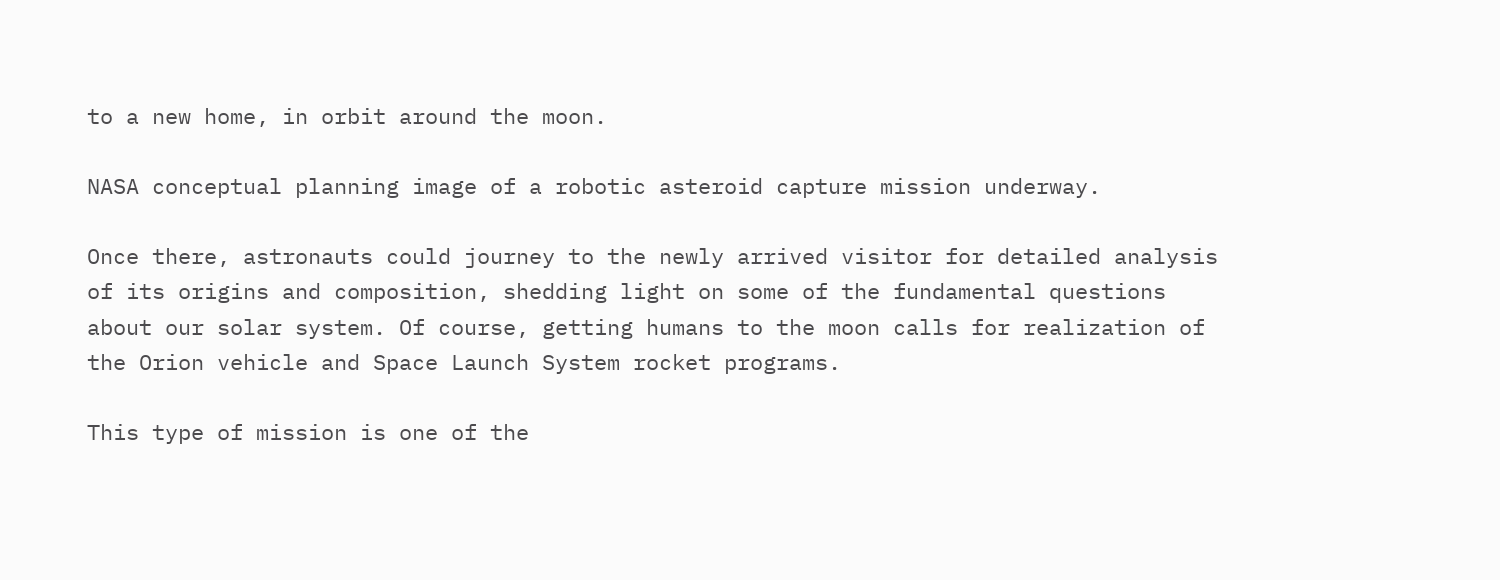to a new home, in orbit around the moon.

NASA conceptual planning image of a robotic asteroid capture mission underway.

Once there, astronauts could journey to the newly arrived visitor for detailed analysis of its origins and composition, shedding light on some of the fundamental questions about our solar system. Of course, getting humans to the moon calls for realization of the Orion vehicle and Space Launch System rocket programs.

This type of mission is one of the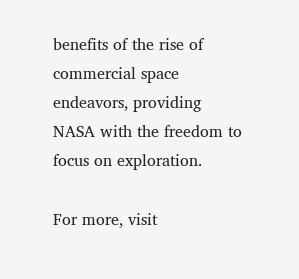benefits of the rise of commercial space endeavors, providing NASA with the freedom to focus on exploration.

For more, visit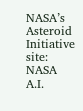NASA’s Asteroid Initiative site:   NASA A.I.